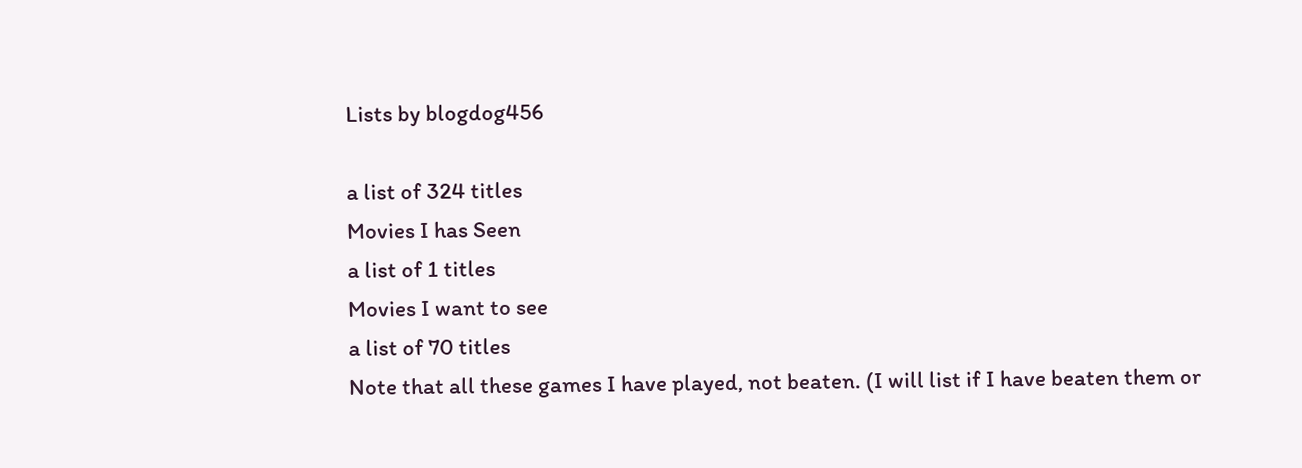Lists by blogdog456

a list of 324 titles
Movies I has Seen
a list of 1 titles
Movies I want to see
a list of 70 titles
Note that all these games I have played, not beaten. (I will list if I have beaten them or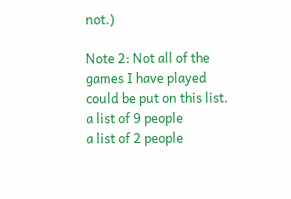not.)

Note 2: Not all of the games I have played could be put on this list.
a list of 9 people
a list of 2 people